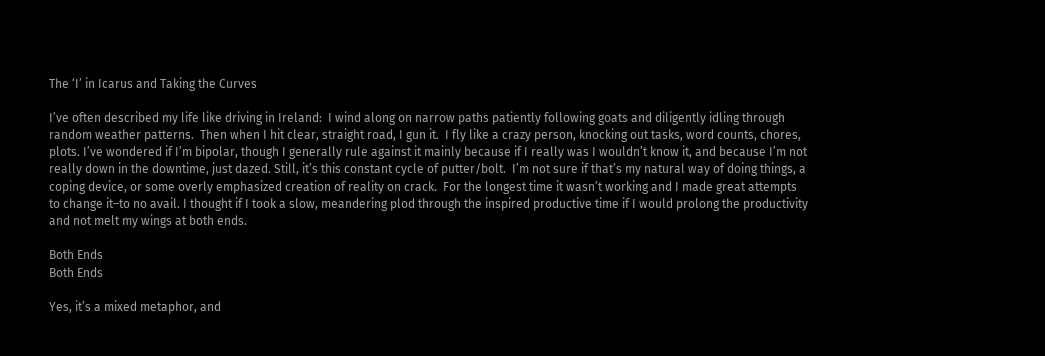The ‘I’ in Icarus and Taking the Curves

I’ve often described my life like driving in Ireland:  I wind along on narrow paths patiently following goats and diligently idling through random weather patterns.  Then when I hit clear, straight road, I gun it.  I fly like a crazy person, knocking out tasks, word counts, chores, plots. I’ve wondered if I’m bipolar, though I generally rule against it mainly because if I really was I wouldn’t know it, and because I’m not really down in the downtime, just dazed. Still, it’s this constant cycle of putter/bolt.  I’m not sure if that’s my natural way of doing things, a coping device, or some overly emphasized creation of reality on crack.  For the longest time it wasn’t working and I made great attempts to change it–to no avail. I thought if I took a slow, meandering plod through the inspired productive time if I would prolong the productivity and not melt my wings at both ends.

Both Ends
Both Ends

Yes, it’s a mixed metaphor, and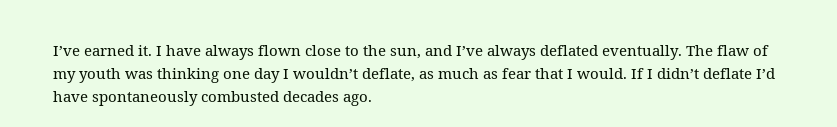I’ve earned it. I have always flown close to the sun, and I’ve always deflated eventually. The flaw of my youth was thinking one day I wouldn’t deflate, as much as fear that I would. If I didn’t deflate I’d have spontaneously combusted decades ago.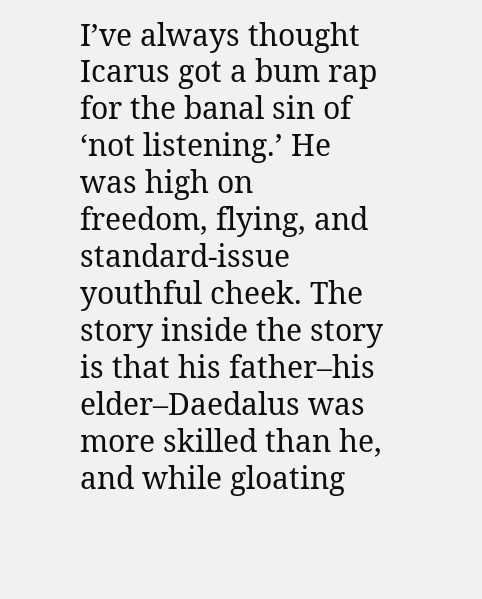I’ve always thought Icarus got a bum rap for the banal sin of ‘not listening.’ He was high on freedom, flying, and standard-issue youthful cheek. The story inside the story is that his father–his elder–Daedalus was more skilled than he, and while gloating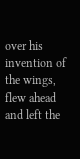over his invention of the wings, flew ahead and left the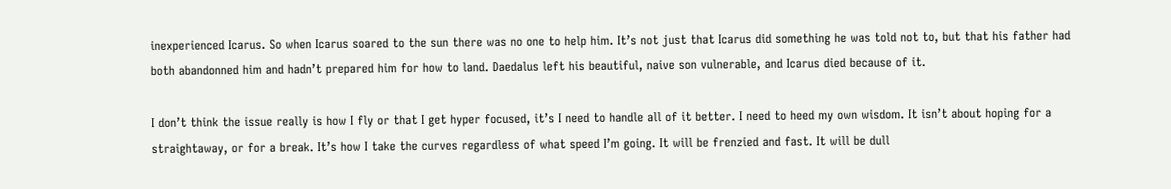inexperienced Icarus. So when Icarus soared to the sun there was no one to help him. It’s not just that Icarus did something he was told not to, but that his father had both abandonned him and hadn’t prepared him for how to land. Daedalus left his beautiful, naive son vulnerable, and Icarus died because of it.

I don’t think the issue really is how I fly or that I get hyper focused, it’s I need to handle all of it better. I need to heed my own wisdom. It isn’t about hoping for a straightaway, or for a break. It’s how I take the curves regardless of what speed I’m going. It will be frenzied and fast. It will be dull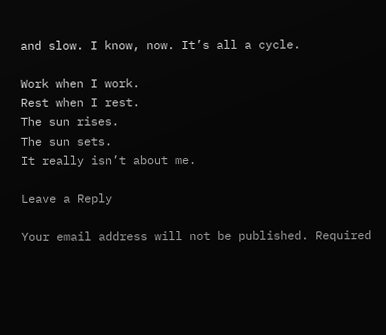and slow. I know, now. It’s all a cycle.

Work when I work.
Rest when I rest.
The sun rises.
The sun sets.
It really isn’t about me.

Leave a Reply

Your email address will not be published. Required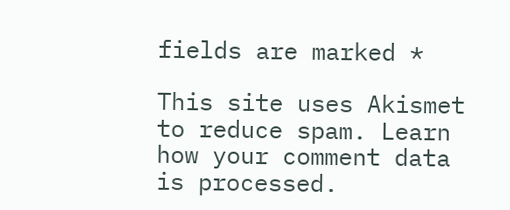fields are marked *

This site uses Akismet to reduce spam. Learn how your comment data is processed.